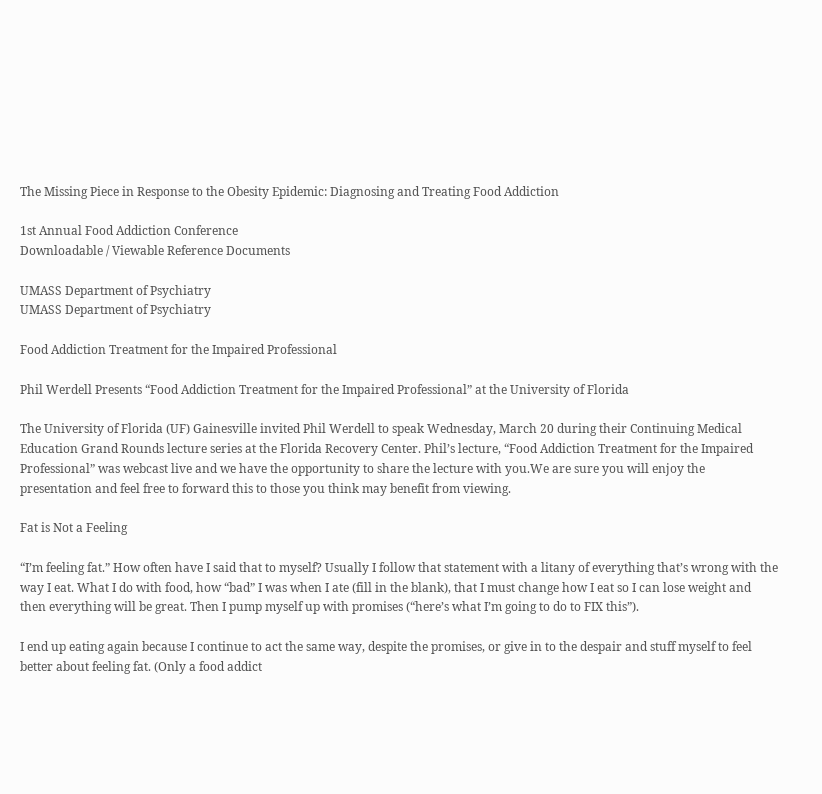The Missing Piece in Response to the Obesity Epidemic: Diagnosing and Treating Food Addiction

1st Annual Food Addiction Conference
Downloadable / Viewable Reference Documents

UMASS Department of Psychiatry
UMASS Department of Psychiatry

Food Addiction Treatment for the Impaired Professional

Phil Werdell Presents “Food Addiction Treatment for the Impaired Professional” at the University of Florida

The University of Florida (UF) Gainesville invited Phil Werdell to speak Wednesday, March 20 during their Continuing Medical Education Grand Rounds lecture series at the Florida Recovery Center. Phil’s lecture, “Food Addiction Treatment for the Impaired Professional” was webcast live and we have the opportunity to share the lecture with you.We are sure you will enjoy the presentation and feel free to forward this to those you think may benefit from viewing.

Fat is Not a Feeling

“I’m feeling fat.” How often have I said that to myself? Usually I follow that statement with a litany of everything that’s wrong with the way I eat. What I do with food, how “bad” I was when I ate (fill in the blank), that I must change how I eat so I can lose weight and then everything will be great. Then I pump myself up with promises (“here’s what I’m going to do to FIX this”).

I end up eating again because I continue to act the same way, despite the promises, or give in to the despair and stuff myself to feel better about feeling fat. (Only a food addict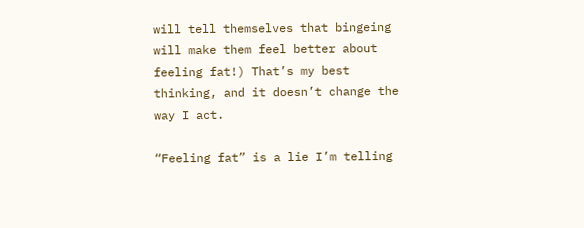will tell themselves that bingeing will make them feel better about feeling fat!) That’s my best thinking, and it doesn’t change the way I act.

“Feeling fat” is a lie I’m telling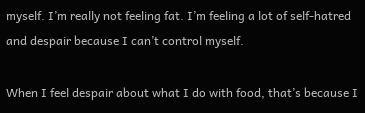myself. I’m really not feeling fat. I’m feeling a lot of self-hatred and despair because I can’t control myself.

When I feel despair about what I do with food, that’s because I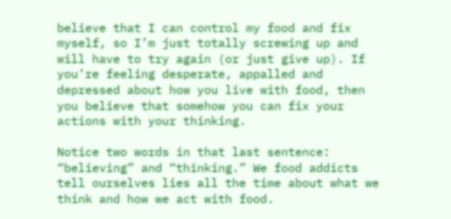believe that I can control my food and fix myself, so I’m just totally screwing up and will have to try again (or just give up). If you’re feeling desperate, appalled and depressed about how you live with food, then you believe that somehow you can fix your actions with your thinking.

Notice two words in that last sentence: “believing” and “thinking.” We food addicts tell ourselves lies all the time about what we think and how we act with food.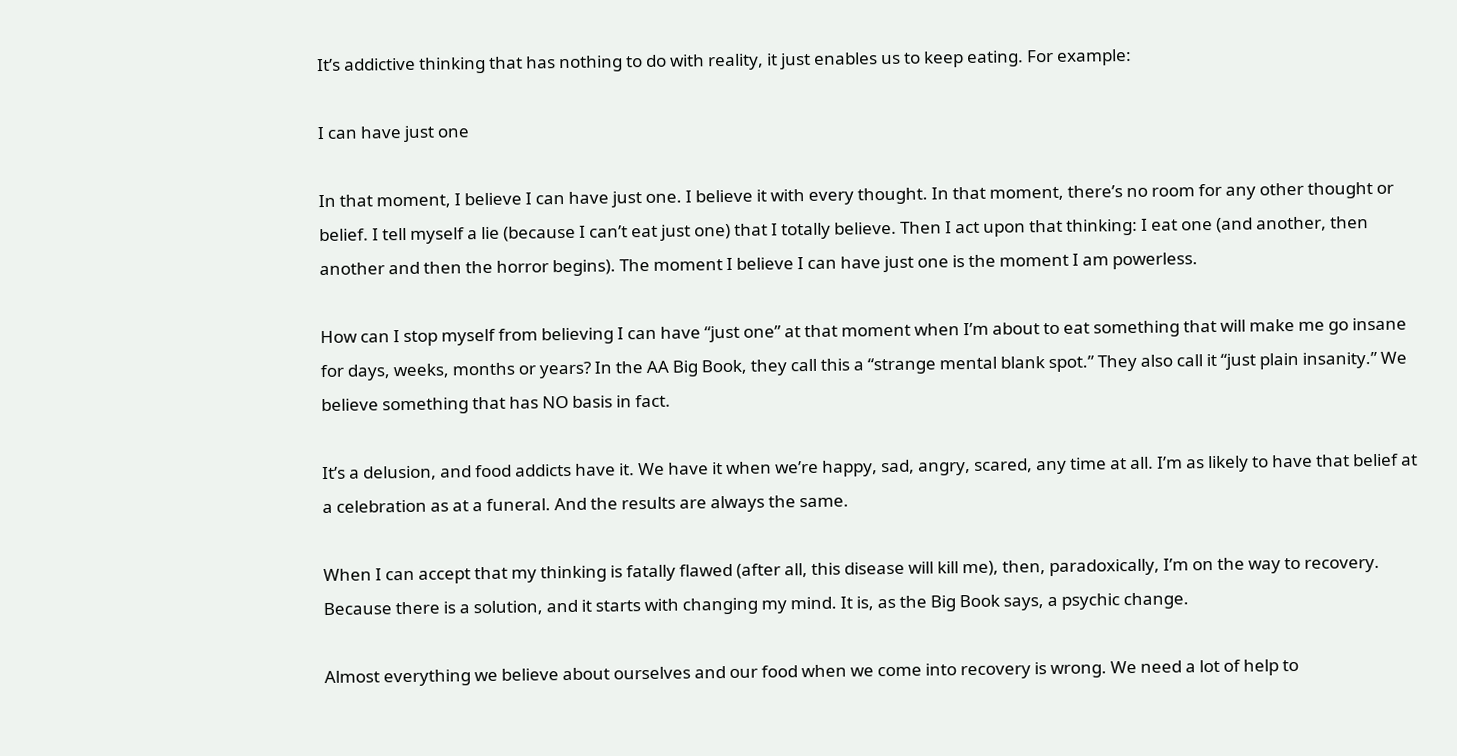It’s addictive thinking that has nothing to do with reality, it just enables us to keep eating. For example:

I can have just one

In that moment, I believe I can have just one. I believe it with every thought. In that moment, there’s no room for any other thought or belief. I tell myself a lie (because I can’t eat just one) that I totally believe. Then I act upon that thinking: I eat one (and another, then another and then the horror begins). The moment I believe I can have just one is the moment I am powerless.

How can I stop myself from believing I can have “just one” at that moment when I’m about to eat something that will make me go insane for days, weeks, months or years? In the AA Big Book, they call this a “strange mental blank spot.” They also call it “just plain insanity.” We believe something that has NO basis in fact.

It’s a delusion, and food addicts have it. We have it when we’re happy, sad, angry, scared, any time at all. I’m as likely to have that belief at a celebration as at a funeral. And the results are always the same.

When I can accept that my thinking is fatally flawed (after all, this disease will kill me), then, paradoxically, I’m on the way to recovery. Because there is a solution, and it starts with changing my mind. It is, as the Big Book says, a psychic change.

Almost everything we believe about ourselves and our food when we come into recovery is wrong. We need a lot of help to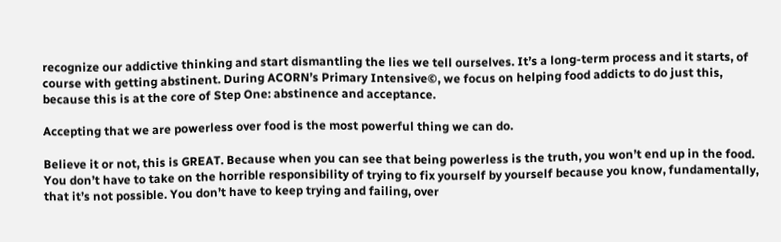recognize our addictive thinking and start dismantling the lies we tell ourselves. It’s a long-term process and it starts, of course with getting abstinent. During ACORN’s Primary Intensive©, we focus on helping food addicts to do just this, because this is at the core of Step One: abstinence and acceptance.

Accepting that we are powerless over food is the most powerful thing we can do.

Believe it or not, this is GREAT. Because when you can see that being powerless is the truth, you won’t end up in the food. You don’t have to take on the horrible responsibility of trying to fix yourself by yourself because you know, fundamentally, that it’s not possible. You don’t have to keep trying and failing, over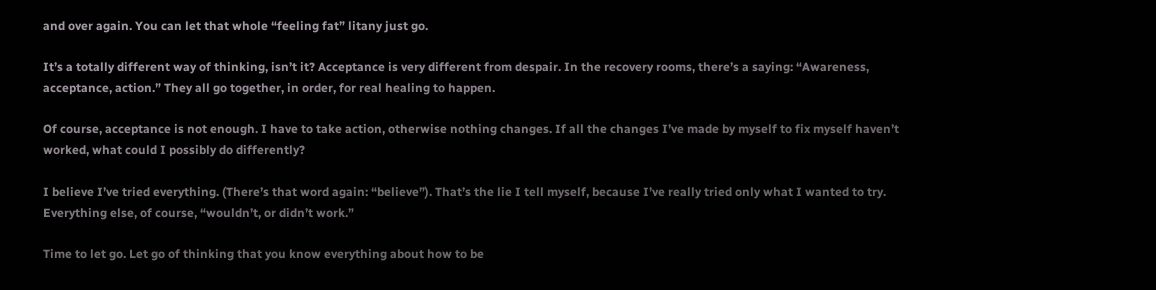and over again. You can let that whole “feeling fat” litany just go.

It’s a totally different way of thinking, isn’t it? Acceptance is very different from despair. In the recovery rooms, there’s a saying: “Awareness, acceptance, action.” They all go together, in order, for real healing to happen.

Of course, acceptance is not enough. I have to take action, otherwise nothing changes. If all the changes I’ve made by myself to fix myself haven’t worked, what could I possibly do differently?

I believe I’ve tried everything. (There’s that word again: “believe”). That’s the lie I tell myself, because I’ve really tried only what I wanted to try. Everything else, of course, “wouldn’t, or didn’t work.”

Time to let go. Let go of thinking that you know everything about how to be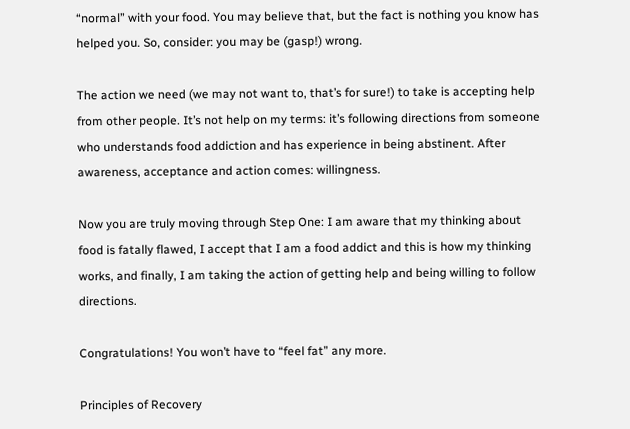“normal” with your food. You may believe that, but the fact is nothing you know has helped you. So, consider: you may be (gasp!) wrong.

The action we need (we may not want to, that’s for sure!) to take is accepting help from other people. It’s not help on my terms: it’s following directions from someone who understands food addiction and has experience in being abstinent. After awareness, acceptance and action comes: willingness.

Now you are truly moving through Step One: I am aware that my thinking about food is fatally flawed, I accept that I am a food addict and this is how my thinking works, and finally, I am taking the action of getting help and being willing to follow directions.

Congratulations! You won’t have to “feel fat” any more.

Principles of Recovery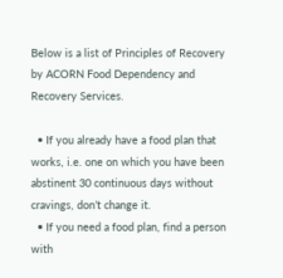Below is a list of Principles of Recovery by ACORN Food Dependency and Recovery Services.

  • If you already have a food plan that works, i.e. one on which you have been abstinent 30 continuous days without cravings, don’t change it.
  • If you need a food plan, find a person with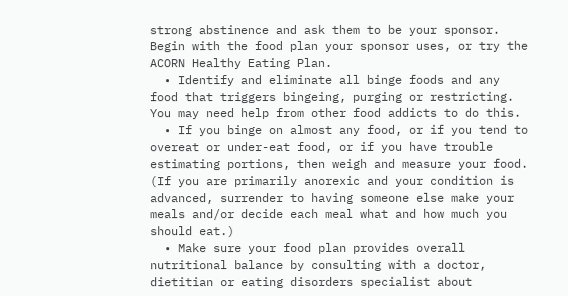strong abstinence and ask them to be your sponsor. Begin with the food plan your sponsor uses, or try the ACORN Healthy Eating Plan.
  • Identify and eliminate all binge foods and any food that triggers bingeing, purging or restricting. You may need help from other food addicts to do this.
  • If you binge on almost any food, or if you tend to overeat or under-eat food, or if you have trouble estimating portions, then weigh and measure your food. (If you are primarily anorexic and your condition is advanced, surrender to having someone else make your meals and/or decide each meal what and how much you should eat.)
  • Make sure your food plan provides overall nutritional balance by consulting with a doctor, dietitian or eating disorders specialist about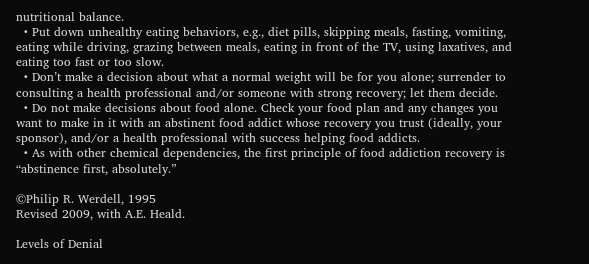nutritional balance.
  • Put down unhealthy eating behaviors, e.g., diet pills, skipping meals, fasting, vomiting, eating while driving, grazing between meals, eating in front of the TV, using laxatives, and eating too fast or too slow.
  • Don’t make a decision about what a normal weight will be for you alone; surrender to consulting a health professional and/or someone with strong recovery; let them decide.
  • Do not make decisions about food alone. Check your food plan and any changes you want to make in it with an abstinent food addict whose recovery you trust (ideally, your sponsor), and/or a health professional with success helping food addicts.
  • As with other chemical dependencies, the first principle of food addiction recovery is “abstinence first, absolutely.”

©Philip R. Werdell, 1995
Revised 2009, with A.E. Heald.

Levels of Denial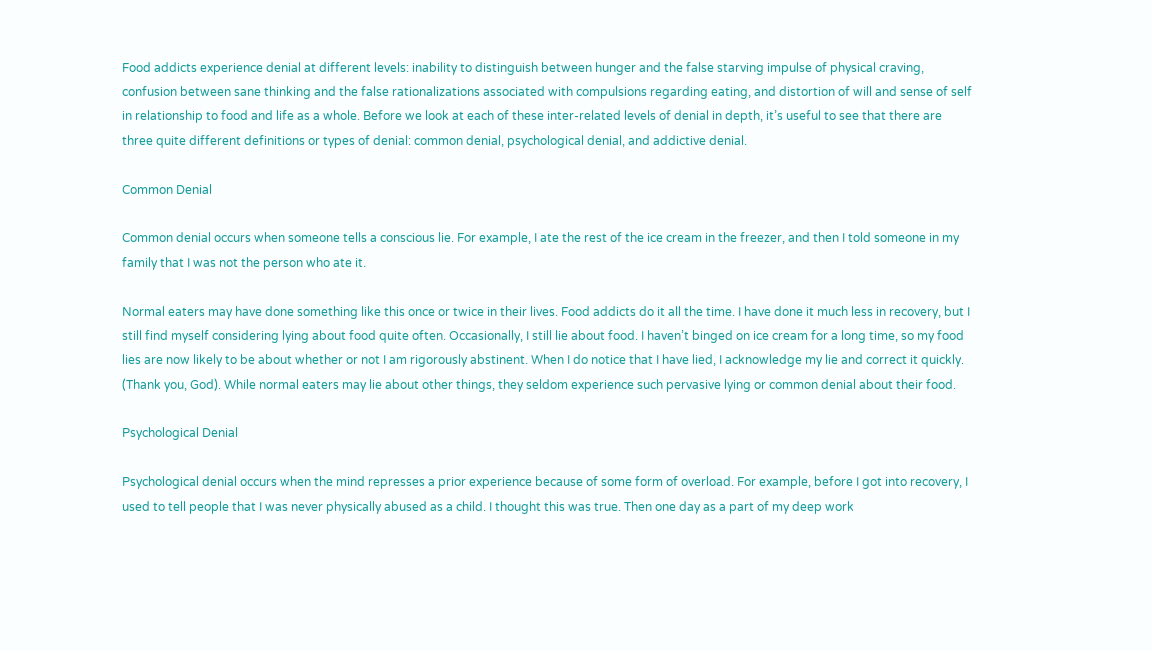Food addicts experience denial at different levels: inability to distinguish between hunger and the false starving impulse of physical craving, confusion between sane thinking and the false rationalizations associated with compulsions regarding eating, and distortion of will and sense of self in relationship to food and life as a whole. Before we look at each of these inter-related levels of denial in depth, it’s useful to see that there are three quite different definitions or types of denial: common denial, psychological denial, and addictive denial.

Common Denial

Common denial occurs when someone tells a conscious lie. For example, I ate the rest of the ice cream in the freezer, and then I told someone in my family that I was not the person who ate it.

Normal eaters may have done something like this once or twice in their lives. Food addicts do it all the time. I have done it much less in recovery, but I still find myself considering lying about food quite often. Occasionally, I still lie about food. I haven’t binged on ice cream for a long time, so my food lies are now likely to be about whether or not I am rigorously abstinent. When I do notice that I have lied, I acknowledge my lie and correct it quickly. (Thank you, God). While normal eaters may lie about other things, they seldom experience such pervasive lying or common denial about their food.

Psychological Denial

Psychological denial occurs when the mind represses a prior experience because of some form of overload. For example, before I got into recovery, I used to tell people that I was never physically abused as a child. I thought this was true. Then one day as a part of my deep work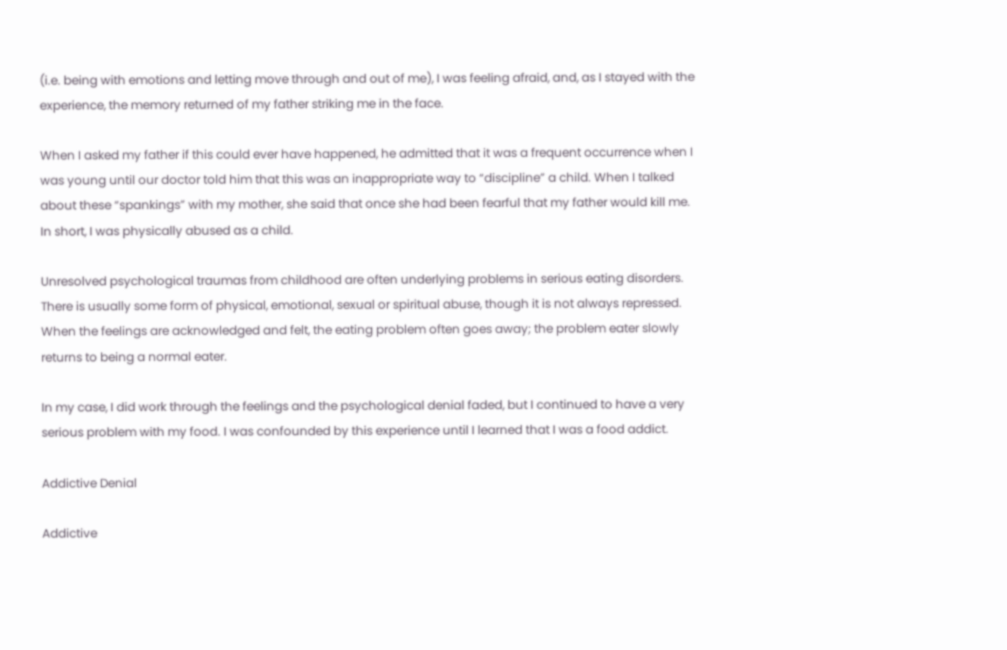(i.e. being with emotions and letting move through and out of me), I was feeling afraid, and, as I stayed with the experience, the memory returned of my father striking me in the face.

When I asked my father if this could ever have happened, he admitted that it was a frequent occurrence when I was young until our doctor told him that this was an inappropriate way to “discipline” a child. When I talked about these “spankings” with my mother, she said that once she had been fearful that my father would kill me. In short, I was physically abused as a child.

Unresolved psychological traumas from childhood are often underlying problems in serious eating disorders. There is usually some form of physical, emotional, sexual or spiritual abuse, though it is not always repressed. When the feelings are acknowledged and felt, the eating problem often goes away; the problem eater slowly returns to being a normal eater.

In my case, I did work through the feelings and the psychological denial faded, but I continued to have a very serious problem with my food. I was confounded by this experience until I learned that I was a food addict.

Addictive Denial

Addictive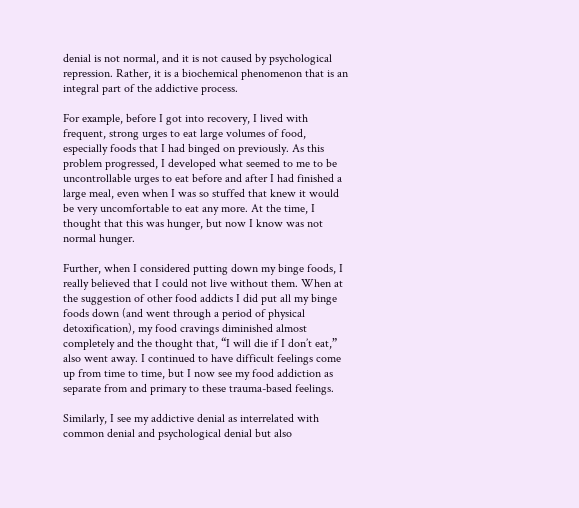denial is not normal, and it is not caused by psychological repression. Rather, it is a biochemical phenomenon that is an integral part of the addictive process.

For example, before I got into recovery, I lived with frequent, strong urges to eat large volumes of food, especially foods that I had binged on previously. As this problem progressed, I developed what seemed to me to be uncontrollable urges to eat before and after I had finished a large meal, even when I was so stuffed that knew it would be very uncomfortable to eat any more. At the time, I thought that this was hunger, but now I know was not normal hunger.

Further, when I considered putting down my binge foods, I really believed that I could not live without them. When at the suggestion of other food addicts I did put all my binge foods down (and went through a period of physical detoxification), my food cravings diminished almost completely and the thought that, “I will die if I don’t eat,” also went away. I continued to have difficult feelings come up from time to time, but I now see my food addiction as separate from and primary to these trauma-based feelings.

Similarly, I see my addictive denial as interrelated with common denial and psychological denial but also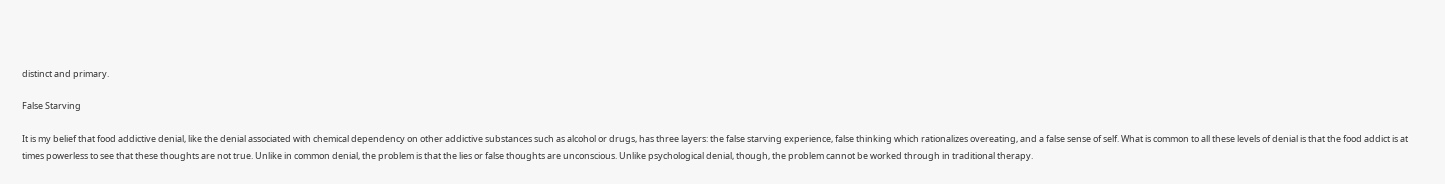distinct and primary.

False Starving

It is my belief that food addictive denial, like the denial associated with chemical dependency on other addictive substances such as alcohol or drugs, has three layers: the false starving experience, false thinking which rationalizes overeating, and a false sense of self. What is common to all these levels of denial is that the food addict is at times powerless to see that these thoughts are not true. Unlike in common denial, the problem is that the lies or false thoughts are unconscious. Unlike psychological denial, though, the problem cannot be worked through in traditional therapy.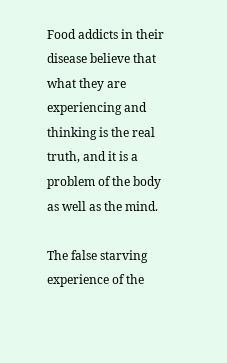Food addicts in their disease believe that what they are experiencing and thinking is the real truth, and it is a problem of the body as well as the mind.

The false starving experience of the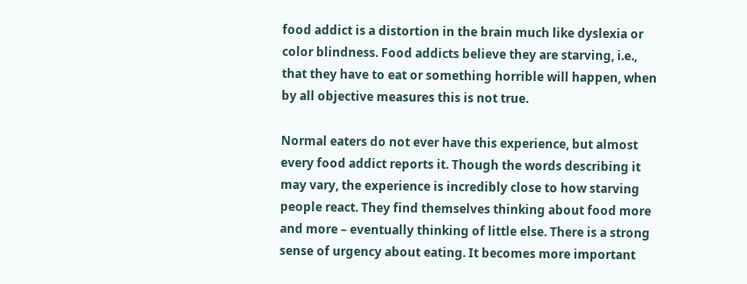food addict is a distortion in the brain much like dyslexia or color blindness. Food addicts believe they are starving, i.e., that they have to eat or something horrible will happen, when by all objective measures this is not true.

Normal eaters do not ever have this experience, but almost every food addict reports it. Though the words describing it may vary, the experience is incredibly close to how starving people react. They find themselves thinking about food more and more – eventually thinking of little else. There is a strong sense of urgency about eating. It becomes more important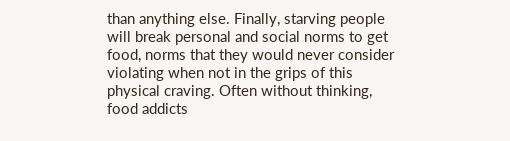than anything else. Finally, starving people will break personal and social norms to get food, norms that they would never consider violating when not in the grips of this physical craving. Often without thinking, food addicts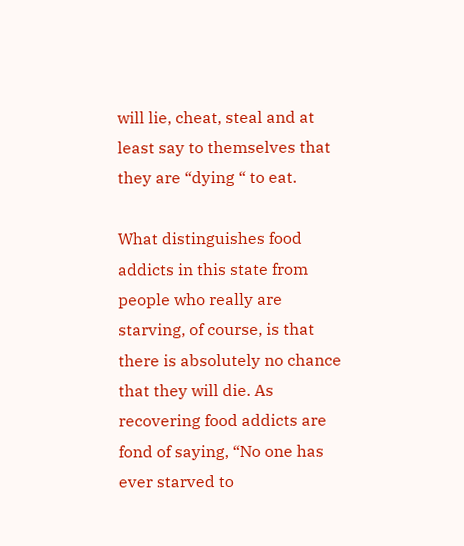will lie, cheat, steal and at least say to themselves that they are “dying “ to eat.

What distinguishes food addicts in this state from people who really are starving, of course, is that there is absolutely no chance that they will die. As recovering food addicts are fond of saying, “No one has ever starved to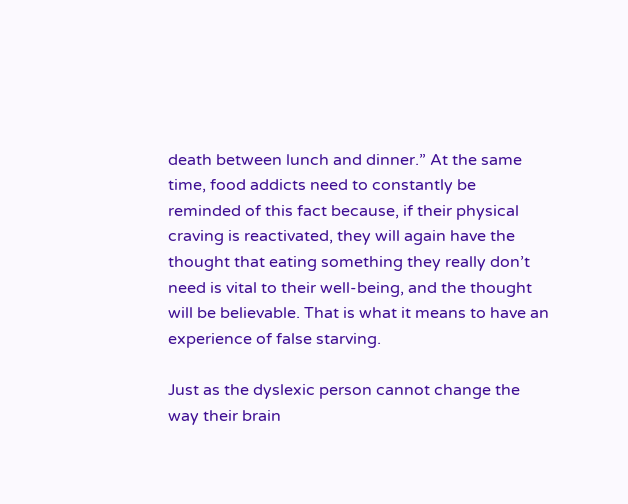death between lunch and dinner.” At the same time, food addicts need to constantly be reminded of this fact because, if their physical craving is reactivated, they will again have the thought that eating something they really don’t need is vital to their well-being, and the thought will be believable. That is what it means to have an experience of false starving.

Just as the dyslexic person cannot change the way their brain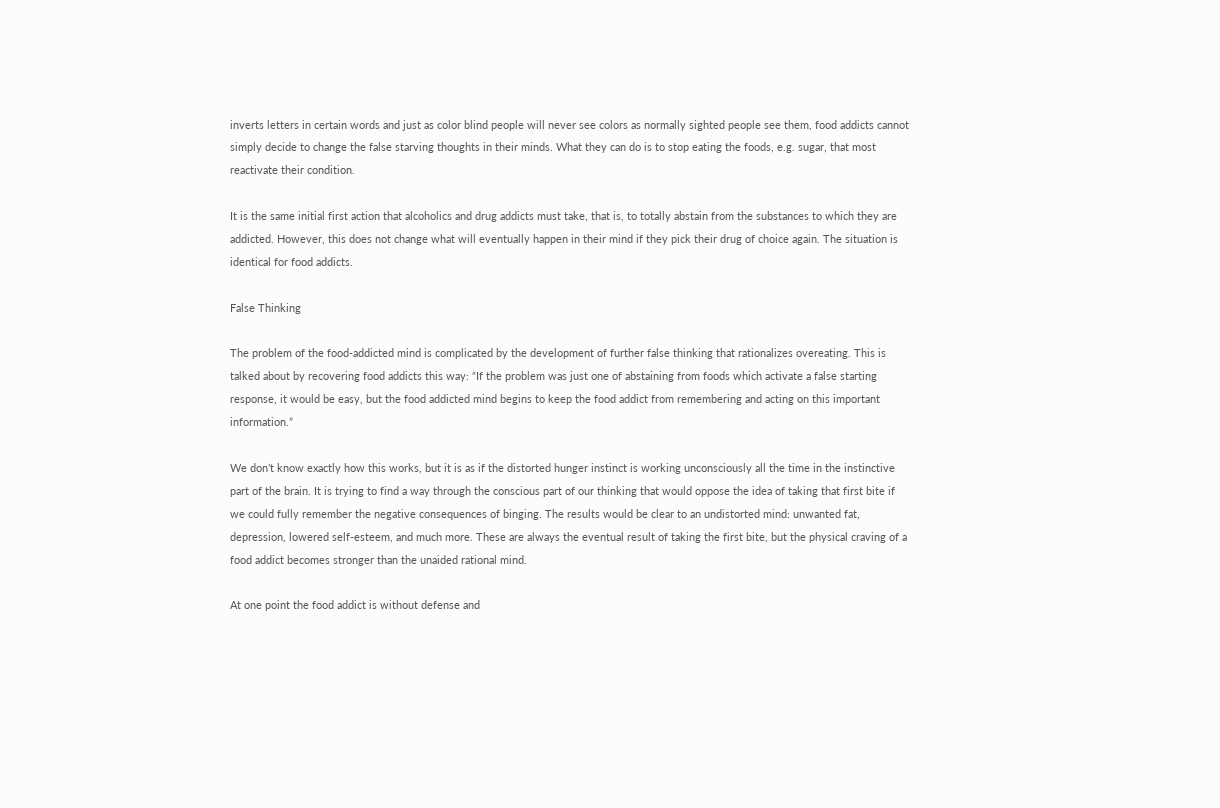inverts letters in certain words and just as color blind people will never see colors as normally sighted people see them, food addicts cannot simply decide to change the false starving thoughts in their minds. What they can do is to stop eating the foods, e.g. sugar, that most reactivate their condition.

It is the same initial first action that alcoholics and drug addicts must take, that is, to totally abstain from the substances to which they are addicted. However, this does not change what will eventually happen in their mind if they pick their drug of choice again. The situation is identical for food addicts.

False Thinking

The problem of the food-addicted mind is complicated by the development of further false thinking that rationalizes overeating. This is talked about by recovering food addicts this way: “If the problem was just one of abstaining from foods which activate a false starting response, it would be easy, but the food addicted mind begins to keep the food addict from remembering and acting on this important information.”

We don’t know exactly how this works, but it is as if the distorted hunger instinct is working unconsciously all the time in the instinctive part of the brain. It is trying to find a way through the conscious part of our thinking that would oppose the idea of taking that first bite if we could fully remember the negative consequences of binging. The results would be clear to an undistorted mind: unwanted fat, depression, lowered self-esteem, and much more. These are always the eventual result of taking the first bite, but the physical craving of a food addict becomes stronger than the unaided rational mind.

At one point the food addict is without defense and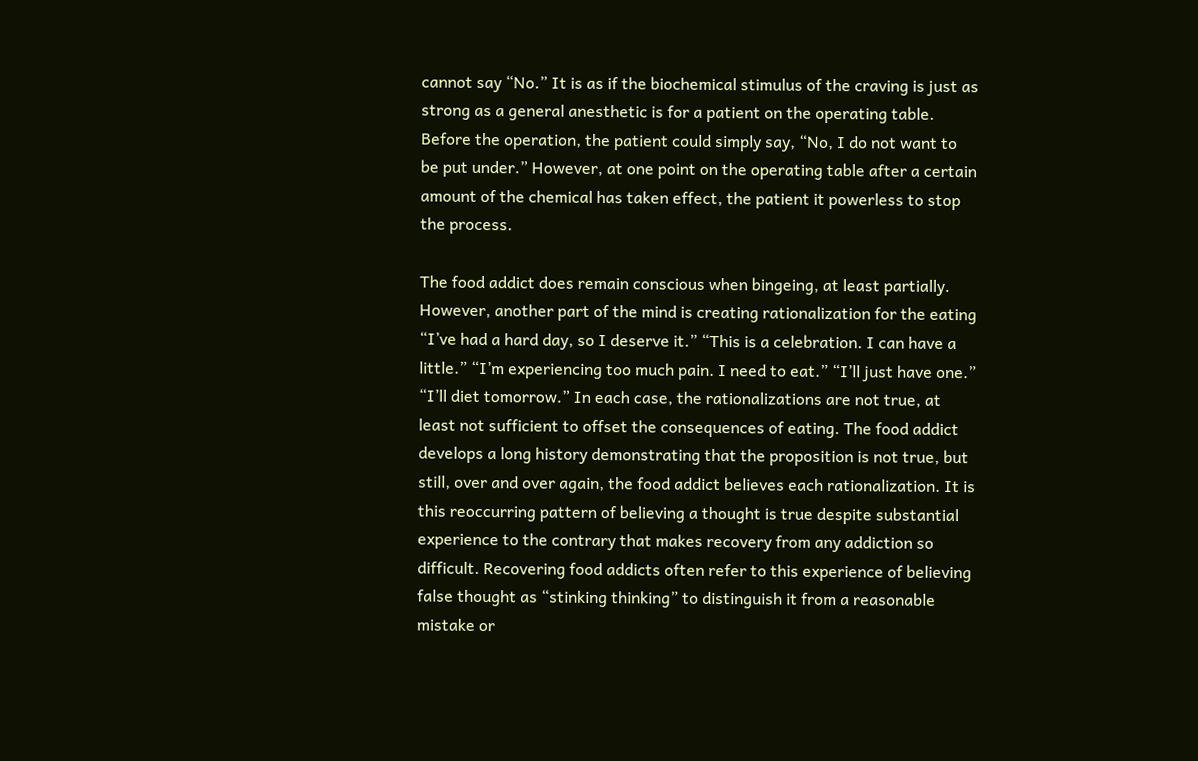cannot say “No.” It is as if the biochemical stimulus of the craving is just as strong as a general anesthetic is for a patient on the operating table. Before the operation, the patient could simply say, “No, I do not want to be put under.” However, at one point on the operating table after a certain amount of the chemical has taken effect, the patient it powerless to stop the process.

The food addict does remain conscious when bingeing, at least partially. However, another part of the mind is creating rationalization for the eating “I’ve had a hard day, so I deserve it.” “This is a celebration. I can have a little.” “I’m experiencing too much pain. I need to eat.” “I’ll just have one.” “I’ll diet tomorrow.” In each case, the rationalizations are not true, at least not sufficient to offset the consequences of eating. The food addict develops a long history demonstrating that the proposition is not true, but still, over and over again, the food addict believes each rationalization. It is this reoccurring pattern of believing a thought is true despite substantial experience to the contrary that makes recovery from any addiction so difficult. Recovering food addicts often refer to this experience of believing false thought as “stinking thinking” to distinguish it from a reasonable mistake or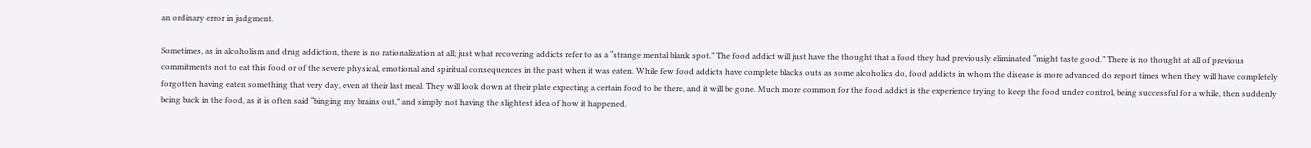an ordinary error in judgment.

Sometimes, as in alcoholism and drug addiction, there is no rationalization at all; just what recovering addicts refer to as a “strange mental blank spot.” The food addict will just have the thought that a food they had previously eliminated “might taste good.” There is no thought at all of previous commitments not to eat this food or of the severe physical, emotional and spiritual consequences in the past when it was eaten. While few food addicts have complete blacks outs as some alcoholics do, food addicts in whom the disease is more advanced do report times when they will have completely forgotten having eaten something that very day, even at their last meal. They will look down at their plate expecting a certain food to be there, and it will be gone. Much more common for the food addict is the experience trying to keep the food under control, being successful for a while, then suddenly being back in the food, as it is often said “binging my brains out,” and simply not having the slightest idea of how it happened.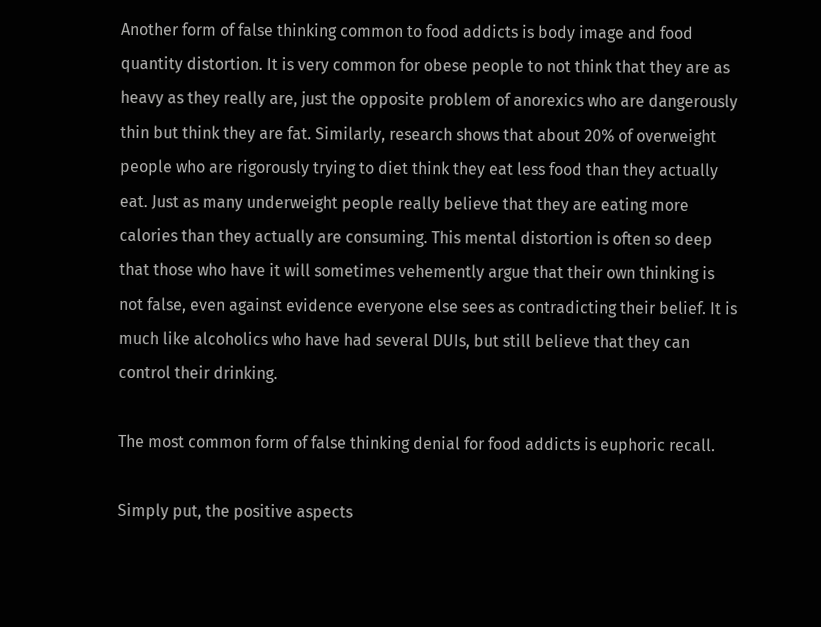Another form of false thinking common to food addicts is body image and food quantity distortion. It is very common for obese people to not think that they are as heavy as they really are, just the opposite problem of anorexics who are dangerously thin but think they are fat. Similarly, research shows that about 20% of overweight people who are rigorously trying to diet think they eat less food than they actually eat. Just as many underweight people really believe that they are eating more calories than they actually are consuming. This mental distortion is often so deep that those who have it will sometimes vehemently argue that their own thinking is not false, even against evidence everyone else sees as contradicting their belief. It is much like alcoholics who have had several DUIs, but still believe that they can control their drinking.

The most common form of false thinking denial for food addicts is euphoric recall.

Simply put, the positive aspects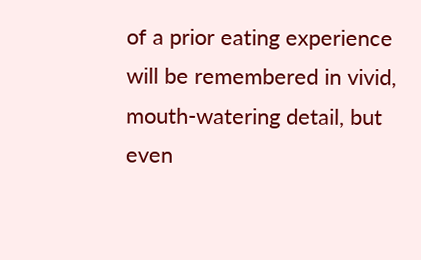of a prior eating experience will be remembered in vivid, mouth-watering detail, but even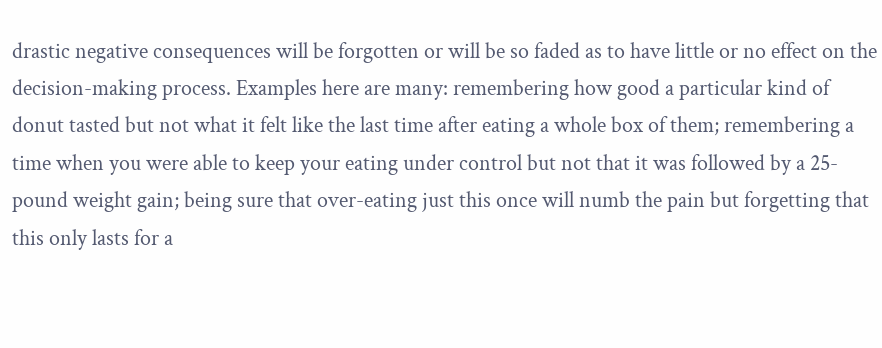drastic negative consequences will be forgotten or will be so faded as to have little or no effect on the decision-making process. Examples here are many: remembering how good a particular kind of donut tasted but not what it felt like the last time after eating a whole box of them; remembering a time when you were able to keep your eating under control but not that it was followed by a 25-pound weight gain; being sure that over-eating just this once will numb the pain but forgetting that this only lasts for a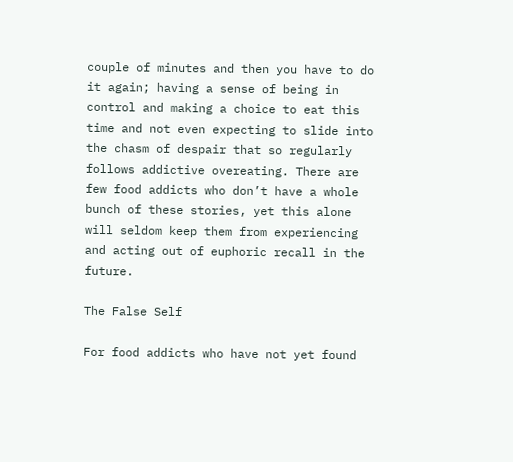couple of minutes and then you have to do it again; having a sense of being in control and making a choice to eat this time and not even expecting to slide into the chasm of despair that so regularly follows addictive overeating. There are few food addicts who don’t have a whole bunch of these stories, yet this alone will seldom keep them from experiencing and acting out of euphoric recall in the future.

The False Self

For food addicts who have not yet found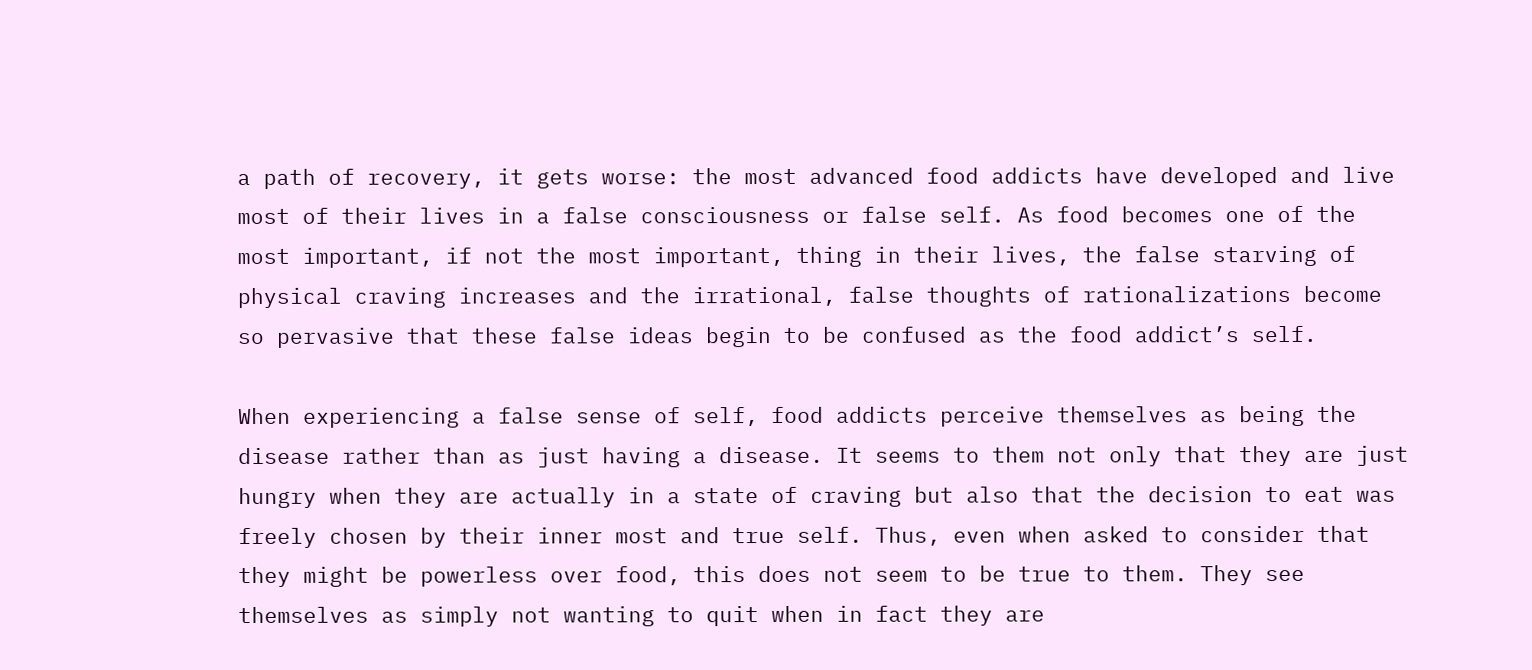a path of recovery, it gets worse: the most advanced food addicts have developed and live most of their lives in a false consciousness or false self. As food becomes one of the most important, if not the most important, thing in their lives, the false starving of physical craving increases and the irrational, false thoughts of rationalizations become so pervasive that these false ideas begin to be confused as the food addict’s self.

When experiencing a false sense of self, food addicts perceive themselves as being the disease rather than as just having a disease. It seems to them not only that they are just hungry when they are actually in a state of craving but also that the decision to eat was freely chosen by their inner most and true self. Thus, even when asked to consider that they might be powerless over food, this does not seem to be true to them. They see themselves as simply not wanting to quit when in fact they are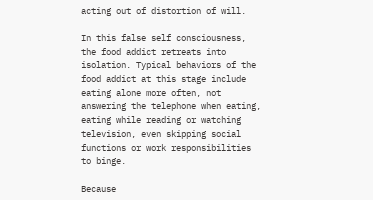acting out of distortion of will.

In this false self consciousness, the food addict retreats into isolation. Typical behaviors of the food addict at this stage include eating alone more often, not answering the telephone when eating, eating while reading or watching television, even skipping social functions or work responsibilities to binge.

Because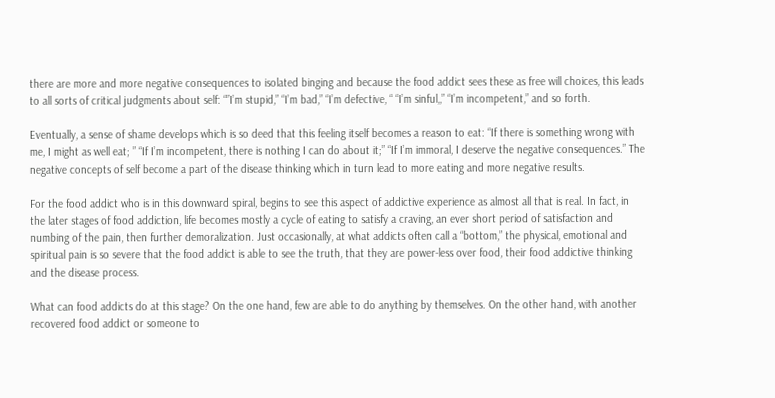there are more and more negative consequences to isolated binging and because the food addict sees these as free will choices, this leads to all sorts of critical judgments about self: “”I’m stupid,” “I’m bad,” “I’m defective, “ “I’m sinful,,” “I’m incompetent,” and so forth.

Eventually, a sense of shame develops which is so deed that this feeling itself becomes a reason to eat: “If there is something wrong with me, I might as well eat; ” “If I’m incompetent, there is nothing I can do about it;” “If I’m immoral, I deserve the negative consequences.” The negative concepts of self become a part of the disease thinking which in turn lead to more eating and more negative results.

For the food addict who is in this downward spiral, begins to see this aspect of addictive experience as almost all that is real. In fact, in the later stages of food addiction, life becomes mostly a cycle of eating to satisfy a craving, an ever short period of satisfaction and numbing of the pain, then further demoralization. Just occasionally, at what addicts often call a “bottom,” the physical, emotional and spiritual pain is so severe that the food addict is able to see the truth, that they are power-less over food, their food addictive thinking and the disease process.

What can food addicts do at this stage? On the one hand, few are able to do anything by themselves. On the other hand, with another recovered food addict or someone to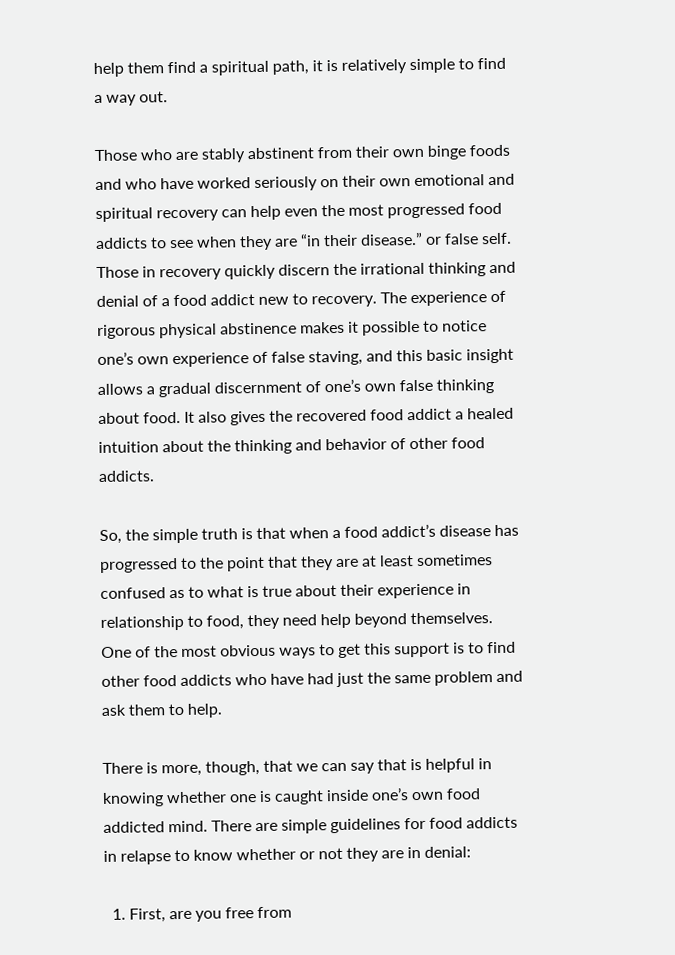help them find a spiritual path, it is relatively simple to find a way out.

Those who are stably abstinent from their own binge foods and who have worked seriously on their own emotional and spiritual recovery can help even the most progressed food addicts to see when they are “in their disease.” or false self. Those in recovery quickly discern the irrational thinking and denial of a food addict new to recovery. The experience of rigorous physical abstinence makes it possible to notice one’s own experience of false staving, and this basic insight allows a gradual discernment of one’s own false thinking about food. It also gives the recovered food addict a healed intuition about the thinking and behavior of other food addicts.

So, the simple truth is that when a food addict’s disease has progressed to the point that they are at least sometimes confused as to what is true about their experience in relationship to food, they need help beyond themselves. One of the most obvious ways to get this support is to find other food addicts who have had just the same problem and ask them to help.

There is more, though, that we can say that is helpful in knowing whether one is caught inside one’s own food addicted mind. There are simple guidelines for food addicts in relapse to know whether or not they are in denial:

  1. First, are you free from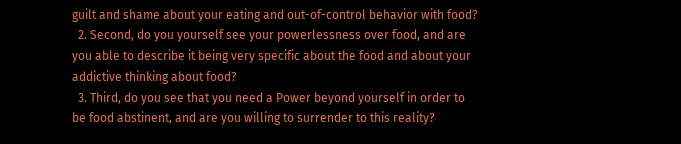guilt and shame about your eating and out-of-control behavior with food?
  2. Second, do you yourself see your powerlessness over food, and are you able to describe it being very specific about the food and about your addictive thinking about food?
  3. Third, do you see that you need a Power beyond yourself in order to be food abstinent, and are you willing to surrender to this reality?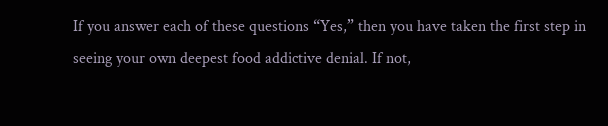If you answer each of these questions “Yes,” then you have taken the first step in seeing your own deepest food addictive denial. If not,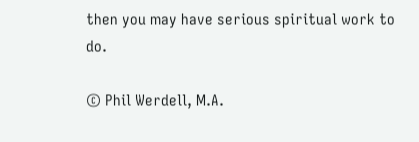then you may have serious spiritual work to do.

© Phil Werdell, M.A.